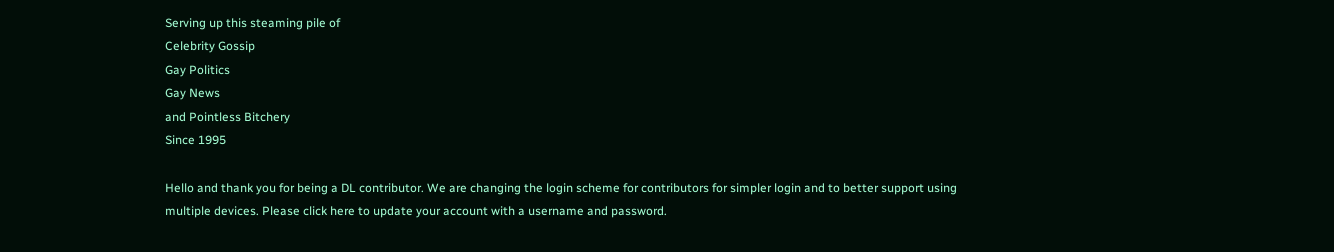Serving up this steaming pile of
Celebrity Gossip
Gay Politics
Gay News
and Pointless Bitchery
Since 1995

Hello and thank you for being a DL contributor. We are changing the login scheme for contributors for simpler login and to better support using multiple devices. Please click here to update your account with a username and password.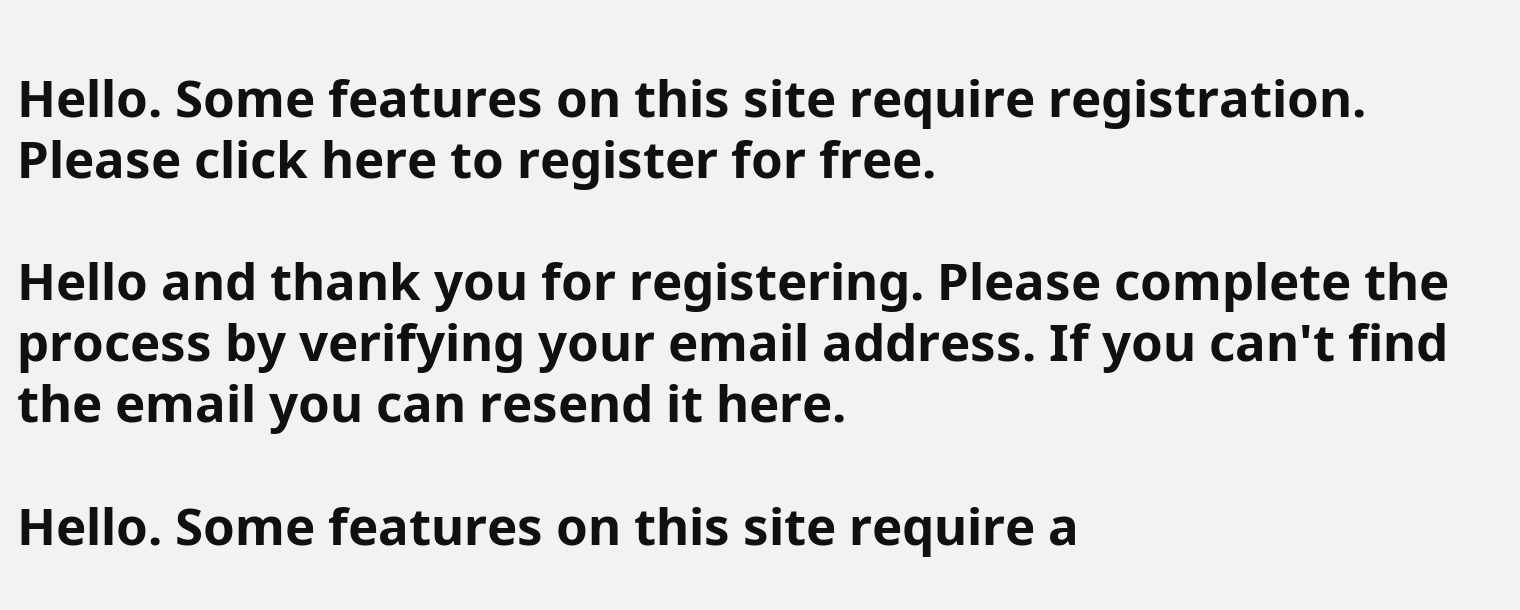Hello. Some features on this site require registration. Please click here to register for free.

Hello and thank you for registering. Please complete the process by verifying your email address. If you can't find the email you can resend it here.

Hello. Some features on this site require a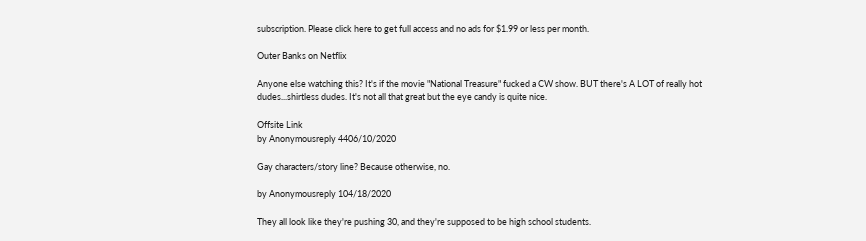subscription. Please click here to get full access and no ads for $1.99 or less per month.

Outer Banks on Netflix

Anyone else watching this? It's if the movie "National Treasure" fucked a CW show. BUT there's A LOT of really hot dudes...shirtless dudes. It's not all that great but the eye candy is quite nice.

Offsite Link
by Anonymousreply 4406/10/2020

Gay characters/story line? Because otherwise, no.

by Anonymousreply 104/18/2020

They all look like they're pushing 30, and they're supposed to be high school students.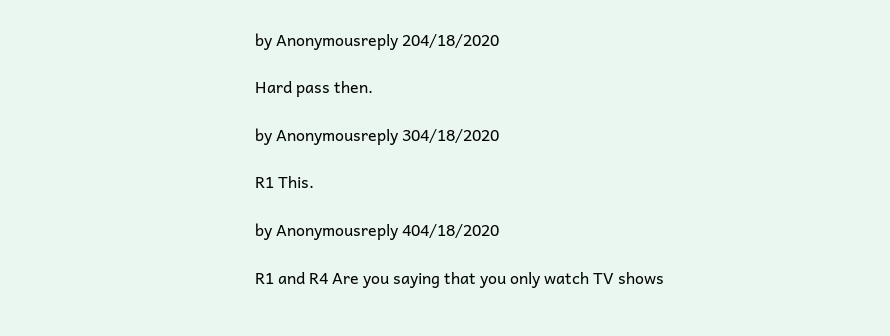by Anonymousreply 204/18/2020

Hard pass then.

by Anonymousreply 304/18/2020

R1 This.

by Anonymousreply 404/18/2020

R1 and R4 Are you saying that you only watch TV shows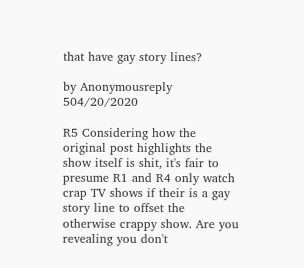that have gay story lines?

by Anonymousreply 504/20/2020

R5 Considering how the original post highlights the show itself is shit, it's fair to presume R1 and R4 only watch crap TV shows if their is a gay story line to offset the otherwise crappy show. Are you revealing you don't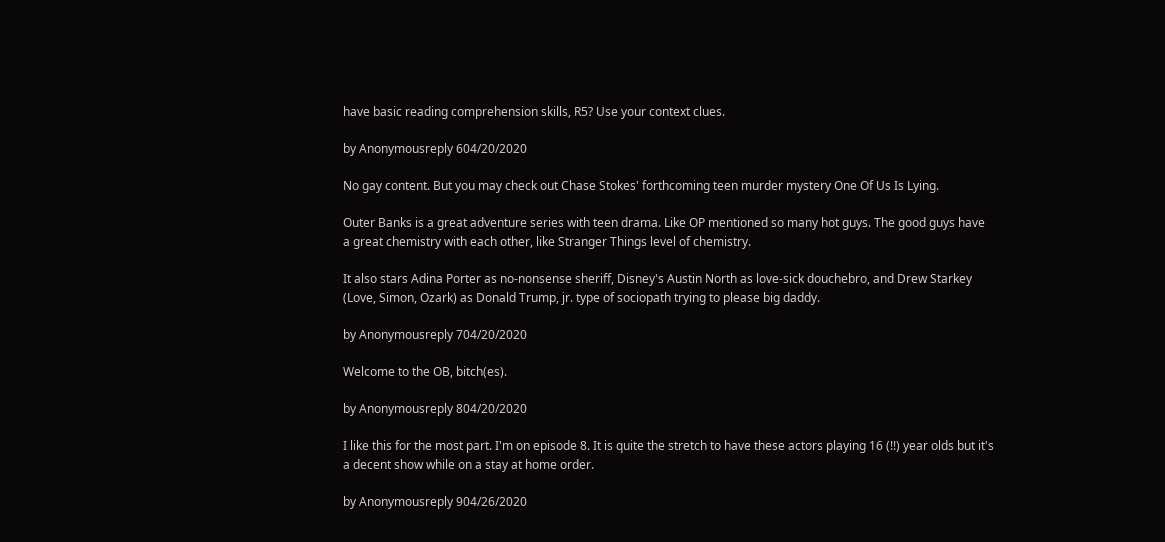have basic reading comprehension skills, R5? Use your context clues.

by Anonymousreply 604/20/2020

No gay content. But you may check out Chase Stokes' forthcoming teen murder mystery One Of Us Is Lying.

Outer Banks is a great adventure series with teen drama. Like OP mentioned so many hot guys. The good guys have a great chemistry with each other, like Stranger Things level of chemistry.

It also stars Adina Porter as no-nonsense sheriff, Disney's Austin North as love-sick douchebro, and Drew Starkey (Love, Simon, Ozark) as Donald Trump, jr. type of sociopath trying to please big daddy.

by Anonymousreply 704/20/2020

Welcome to the OB, bitch(es).

by Anonymousreply 804/20/2020

I like this for the most part. I'm on episode 8. It is quite the stretch to have these actors playing 16 (!!) year olds but it's a decent show while on a stay at home order.

by Anonymousreply 904/26/2020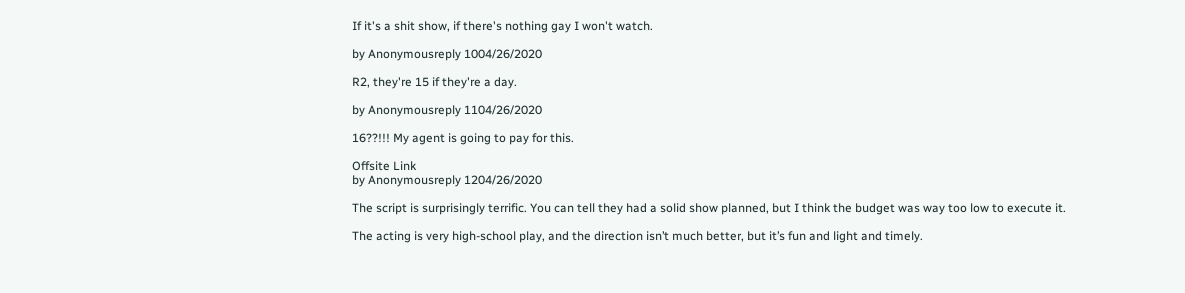If it's a shit show, if there's nothing gay I won't watch.

by Anonymousreply 1004/26/2020

R2, they're 15 if they're a day.

by Anonymousreply 1104/26/2020

16??!!! My agent is going to pay for this.

Offsite Link
by Anonymousreply 1204/26/2020

The script is surprisingly terrific. You can tell they had a solid show planned, but I think the budget was way too low to execute it.

The acting is very high-school play, and the direction isn’t much better, but it’s fun and light and timely.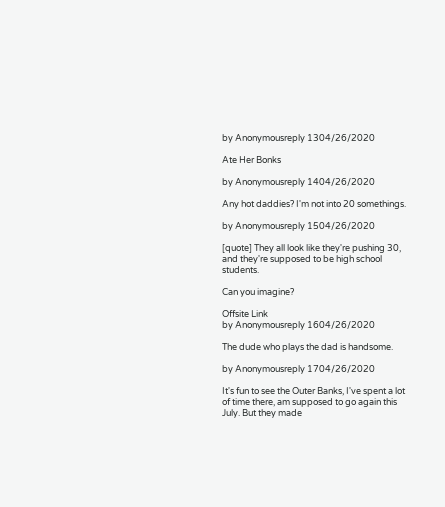by Anonymousreply 1304/26/2020

Ate Her Bonks

by Anonymousreply 1404/26/2020

Any hot daddies? I'm not into 20 somethings.

by Anonymousreply 1504/26/2020

[quote] They all look like they're pushing 30, and they're supposed to be high school students.

Can you imagine?

Offsite Link
by Anonymousreply 1604/26/2020

The dude who plays the dad is handsome.

by Anonymousreply 1704/26/2020

It's fun to see the Outer Banks, I've spent a lot of time there, am supposed to go again this July. But they made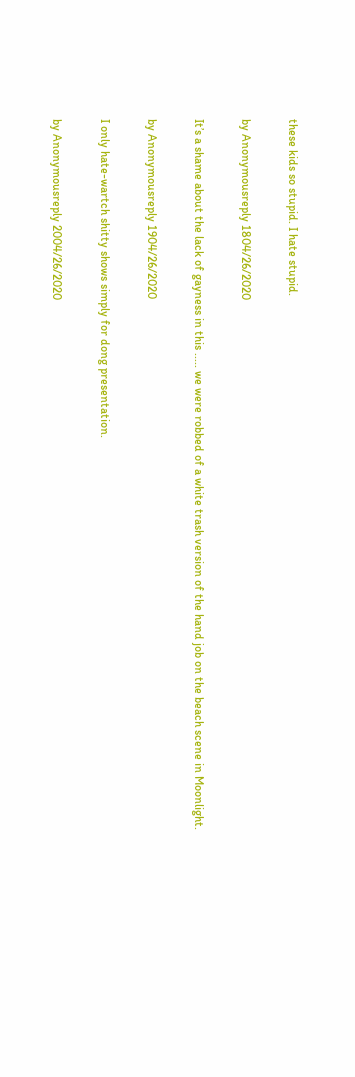these kids so stupid. I hate stupid.

by Anonymousreply 1804/26/2020

It’s a shame about the lack of gayness in this ..... we were robbed of a white trash version of the hand job on the beach scene in Moonlight.

by Anonymousreply 1904/26/2020

I only hate-wartch shitty shows simply for dong presentation.

by Anonymousreply 2004/26/2020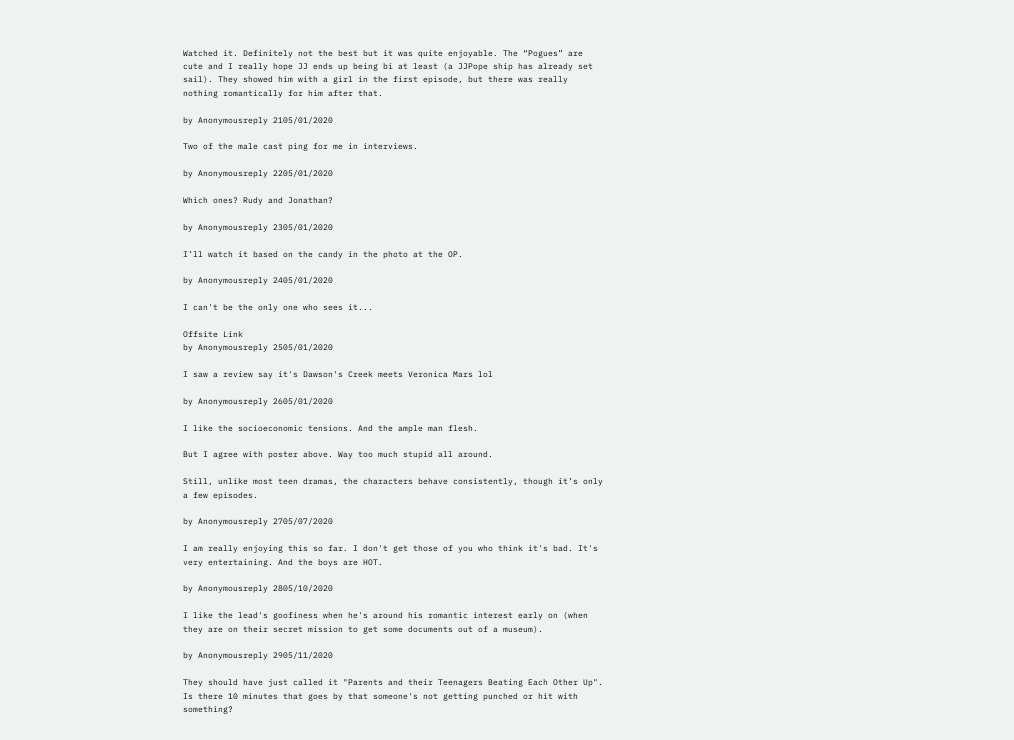Watched it. Definitely not the best but it was quite enjoyable. The “Pogues” are cute and I really hope JJ ends up being bi at least (a JJPope ship has already set sail). They showed him with a girl in the first episode, but there was really nothing romantically for him after that.

by Anonymousreply 2105/01/2020

Two of the male cast ping for me in interviews.

by Anonymousreply 2205/01/2020

Which ones? Rudy and Jonathan?

by Anonymousreply 2305/01/2020

I’ll watch it based on the candy in the photo at the OP.

by Anonymousreply 2405/01/2020

I can't be the only one who sees it...

Offsite Link
by Anonymousreply 2505/01/2020

I saw a review say it's Dawson's Creek meets Veronica Mars lol

by Anonymousreply 2605/01/2020

I like the socioeconomic tensions. And the ample man flesh.

But I agree with poster above. Way too much stupid all around.

Still, unlike most teen dramas, the characters behave consistently, though it’s only a few episodes.

by Anonymousreply 2705/07/2020

I am really enjoying this so far. I don't get those of you who think it's bad. It's very entertaining. And the boys are HOT.

by Anonymousreply 2805/10/2020

I like the lead's goofiness when he's around his romantic interest early on (when they are on their secret mission to get some documents out of a museum).

by Anonymousreply 2905/11/2020

They should have just called it "Parents and their Teenagers Beating Each Other Up". Is there 10 minutes that goes by that someone's not getting punched or hit with something?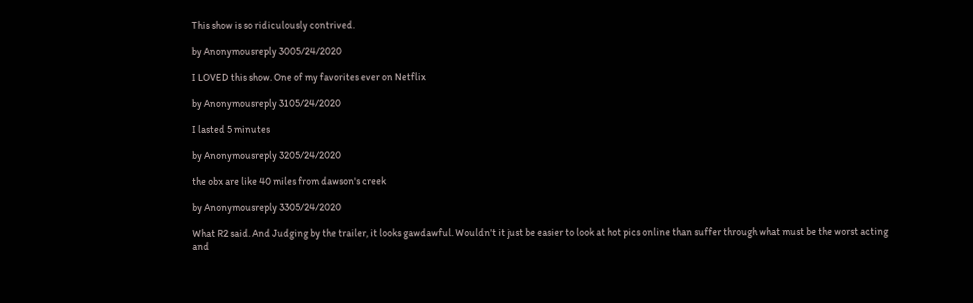This show is so ridiculously contrived.

by Anonymousreply 3005/24/2020

I LOVED this show. One of my favorites ever on Netflix

by Anonymousreply 3105/24/2020

I lasted 5 minutes

by Anonymousreply 3205/24/2020

the obx are like 40 miles from dawson's creek

by Anonymousreply 3305/24/2020

What R2 said. And Judging by the trailer, it looks gawdawful. Wouldn't it just be easier to look at hot pics online than suffer through what must be the worst acting and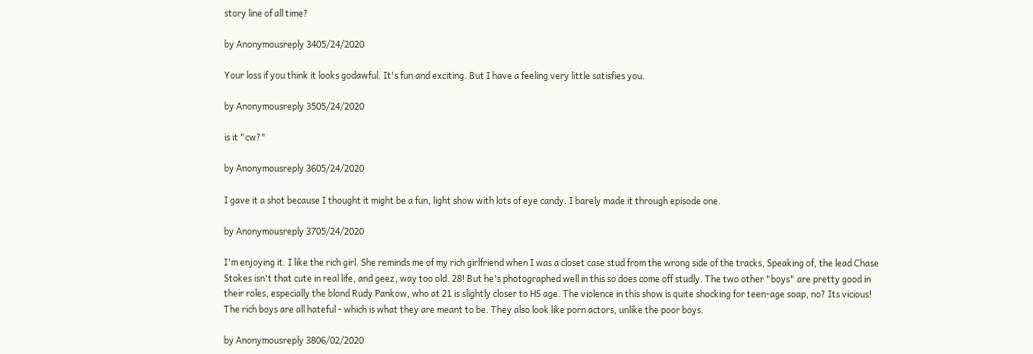story line of all time?

by Anonymousreply 3405/24/2020

Your loss if you think it looks godawful. It's fun and exciting. But I have a feeling very little satisfies you.

by Anonymousreply 3505/24/2020

is it "cw?"

by Anonymousreply 3605/24/2020

I gave it a shot because I thought it might be a fun, light show with lots of eye candy. I barely made it through episode one.

by Anonymousreply 3705/24/2020

I'm enjoying it. I like the rich girl. She reminds me of my rich girlfriend when I was a closet case stud from the wrong side of the tracks, Speaking of, the lead Chase Stokes isn't that cute in real life, and geez, way too old. 28! But he's photographed well in this so does come off studly. The two other "boys" are pretty good in their roles, especially the blond Rudy Pankow, who at 21 is slightly closer to HS age. The violence in this show is quite shocking for teen-age soap, no? Its vicious! The rich boys are all hateful - which is what they are meant to be. They also look like porn actors, unlike the poor boys.

by Anonymousreply 3806/02/2020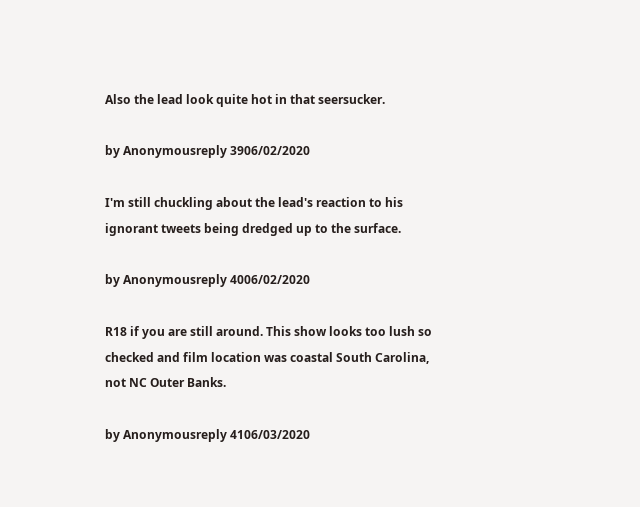Also the lead look quite hot in that seersucker.

by Anonymousreply 3906/02/2020

I'm still chuckling about the lead's reaction to his ignorant tweets being dredged up to the surface.

by Anonymousreply 4006/02/2020

R18 if you are still around. This show looks too lush so checked and film location was coastal South Carolina, not NC Outer Banks.

by Anonymousreply 4106/03/2020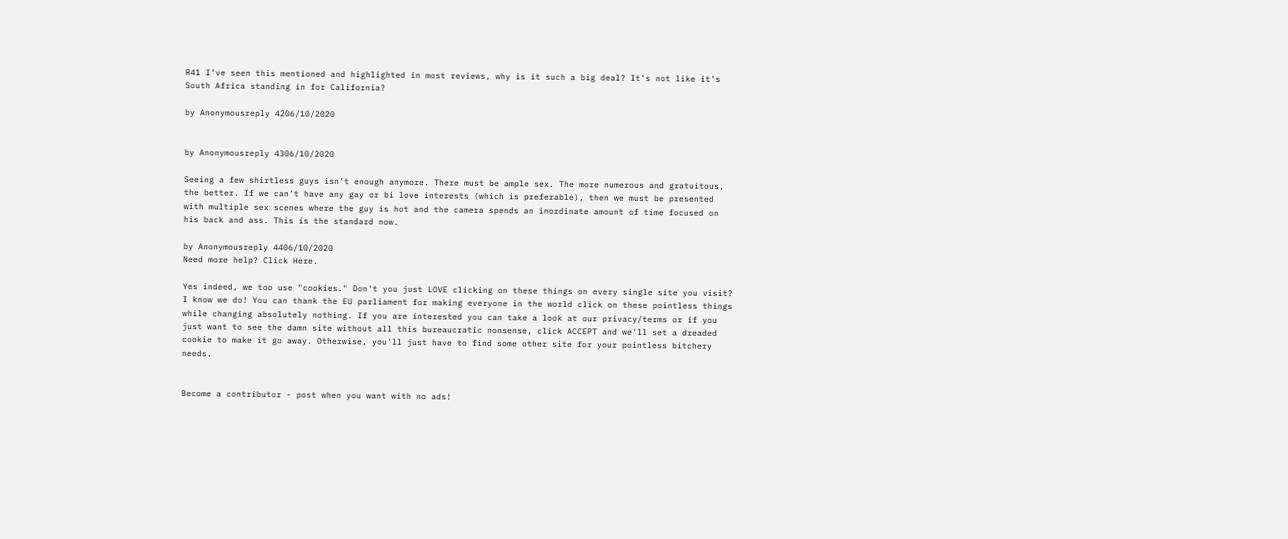R41 I’ve seen this mentioned and highlighted in most reviews, why is it such a big deal? It’s not like it’s South Africa standing in for California?

by Anonymousreply 4206/10/2020


by Anonymousreply 4306/10/2020

Seeing a few shirtless guys isn’t enough anymore. There must be ample sex. The more numerous and gratuitous, the better. If we can’t have any gay or bi love interests (which is preferable), then we must be presented with multiple sex scenes where the guy is hot and the camera spends an inordinate amount of time focused on his back and ass. This is the standard now.

by Anonymousreply 4406/10/2020
Need more help? Click Here.

Yes indeed, we too use "cookies." Don't you just LOVE clicking on these things on every single site you visit? I know we do! You can thank the EU parliament for making everyone in the world click on these pointless things while changing absolutely nothing. If you are interested you can take a look at our privacy/terms or if you just want to see the damn site without all this bureaucratic nonsense, click ACCEPT and we'll set a dreaded cookie to make it go away. Otherwise, you'll just have to find some other site for your pointless bitchery needs.


Become a contributor - post when you want with no ads!